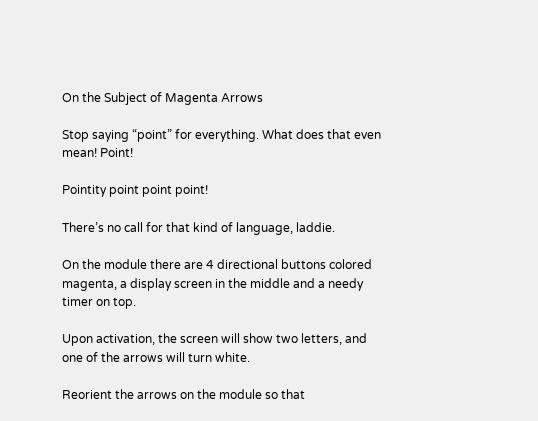On the Subject of Magenta Arrows

Stop saying “point” for everything. What does that even mean! Point!

Pointity point point point!

There’s no call for that kind of language, laddie.

On the module there are 4 directional buttons colored magenta, a display screen in the middle and a needy timer on top.

Upon activation, the screen will show two letters, and one of the arrows will turn white.

Reorient the arrows on the module so that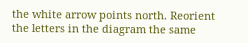the white arrow points north. Reorient the letters in the diagram the same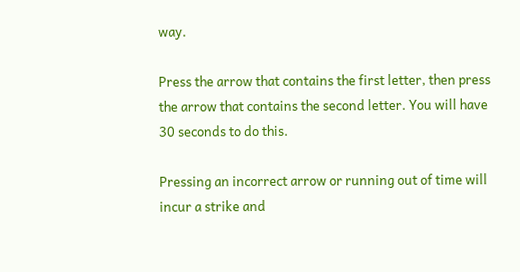way.

Press the arrow that contains the first letter, then press the arrow that contains the second letter. You will have 30 seconds to do this.

Pressing an incorrect arrow or running out of time will incur a strike and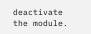deactivate the module.